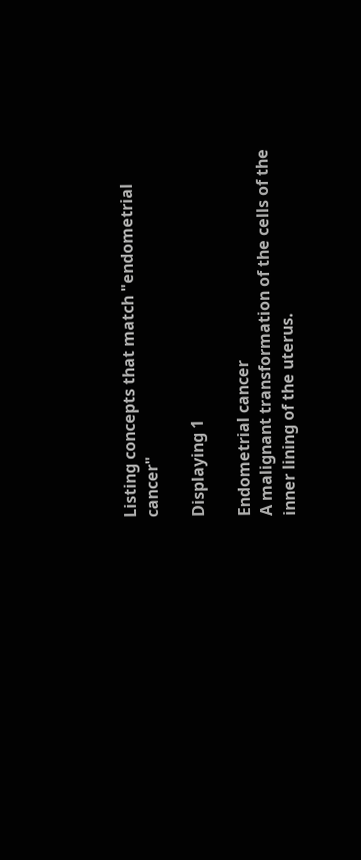Listing concepts that match "endometrial cancer"

Displaying 1

Endometrial cancer
A malignant transformation of the cells of the inner lining of the uterus.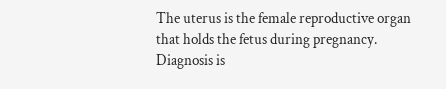The uterus is the female reproductive organ that holds the fetus during pregnancy. Diagnosis is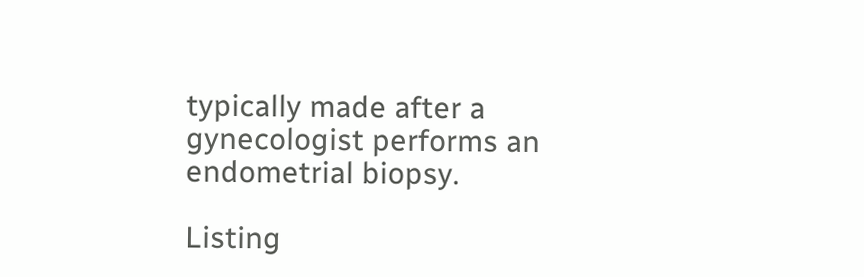typically made after a gynecologist performs an endometrial biopsy.

Listing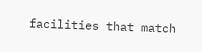facilities that match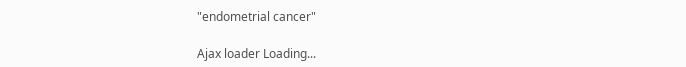"endometrial cancer"

Ajax loader Loading...